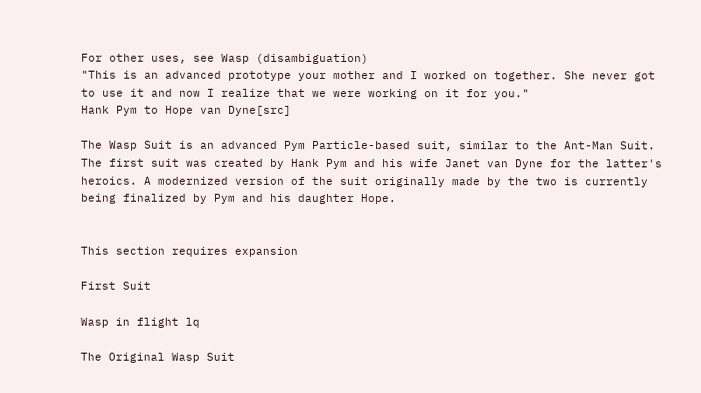For other uses, see Wasp (disambiguation)
"This is an advanced prototype your mother and I worked on together. She never got to use it and now I realize that we were working on it for you."
Hank Pym to Hope van Dyne[src]

The Wasp Suit is an advanced Pym Particle-based suit, similar to the Ant-Man Suit. The first suit was created by Hank Pym and his wife Janet van Dyne for the latter's heroics. A modernized version of the suit originally made by the two is currently being finalized by Pym and his daughter Hope.


This section requires expansion

First Suit

Wasp in flight lq

The Original Wasp Suit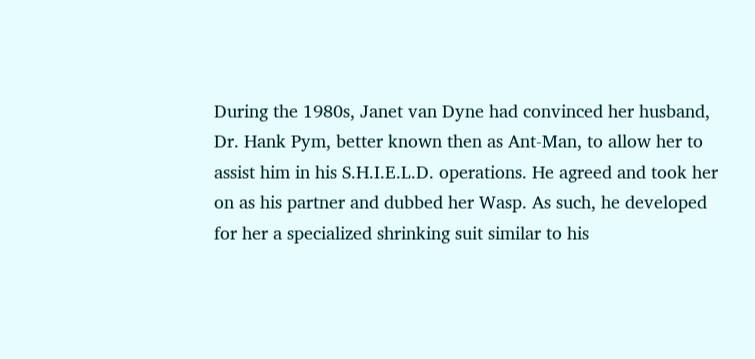During the 1980s, Janet van Dyne had convinced her husband, Dr. Hank Pym, better known then as Ant-Man, to allow her to assist him in his S.H.I.E.L.D. operations. He agreed and took her on as his partner and dubbed her Wasp. As such, he developed for her a specialized shrinking suit similar to his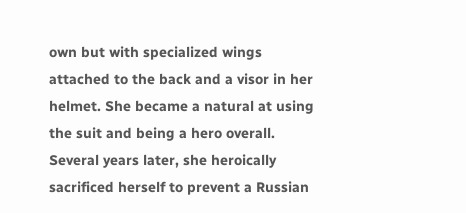own but with specialized wings attached to the back and a visor in her helmet. She became a natural at using the suit and being a hero overall. Several years later, she heroically sacrificed herself to prevent a Russian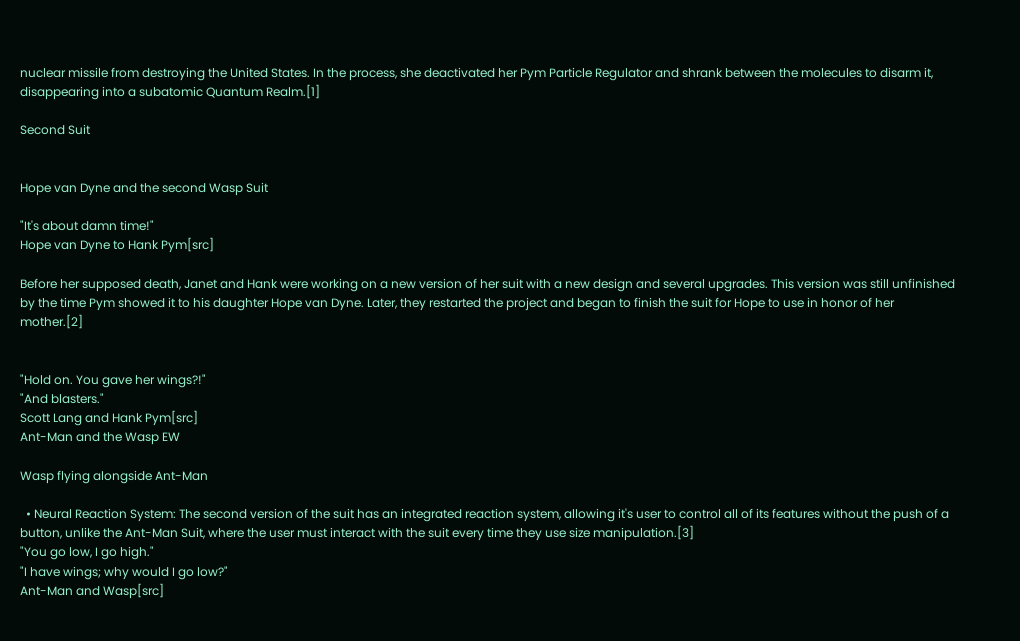nuclear missile from destroying the United States. In the process, she deactivated her Pym Particle Regulator and shrank between the molecules to disarm it, disappearing into a subatomic Quantum Realm.[1]

Second Suit


Hope van Dyne and the second Wasp Suit

"It's about damn time!"
Hope van Dyne to Hank Pym[src]

Before her supposed death, Janet and Hank were working on a new version of her suit with a new design and several upgrades. This version was still unfinished by the time Pym showed it to his daughter Hope van Dyne. Later, they restarted the project and began to finish the suit for Hope to use in honor of her mother.[2]


"Hold on. You gave her wings?!"
"And blasters."
Scott Lang and Hank Pym[src]
Ant-Man and the Wasp EW

Wasp flying alongside Ant-Man

  • Neural Reaction System: The second version of the suit has an integrated reaction system, allowing it's user to control all of its features without the push of a button, unlike the Ant-Man Suit, where the user must interact with the suit every time they use size manipulation.[3]
"You go low, I go high."
"I have wings; why would I go low?"
Ant-Man and Wasp[src]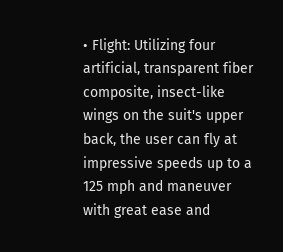• Flight: Utilizing four artificial, transparent fiber composite, insect-like wings on the suit's upper back, the user can fly at impressive speeds up to a 125 mph and maneuver with great ease and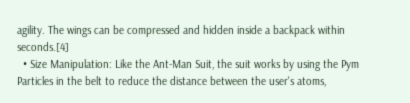agility. The wings can be compressed and hidden inside a backpack within seconds.[4]
  • Size Manipulation: Like the Ant-Man Suit, the suit works by using the Pym Particles in the belt to reduce the distance between the user's atoms,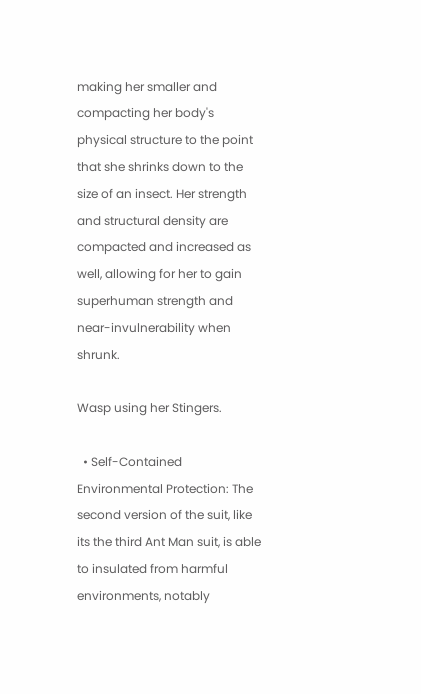making her smaller and compacting her body's physical structure to the point that she shrinks down to the size of an insect. Her strength and structural density are compacted and increased as well, allowing for her to gain superhuman strength and near-invulnerability when shrunk.

Wasp using her Stingers.

  • Self-Contained Environmental Protection: The second version of the suit, like its the third Ant Man suit, is able to insulated from harmful environments, notably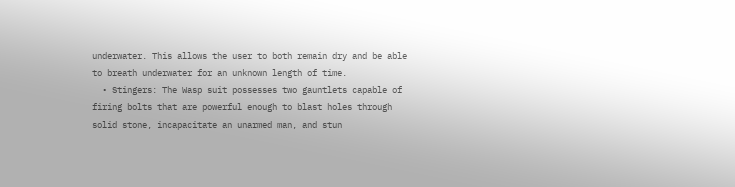underwater. This allows the user to both remain dry and be able to breath underwater for an unknown length of time.
  • Stingers: The Wasp suit possesses two gauntlets capable of firing bolts that are powerful enough to blast holes through solid stone, incapacitate an unarmed man, and stun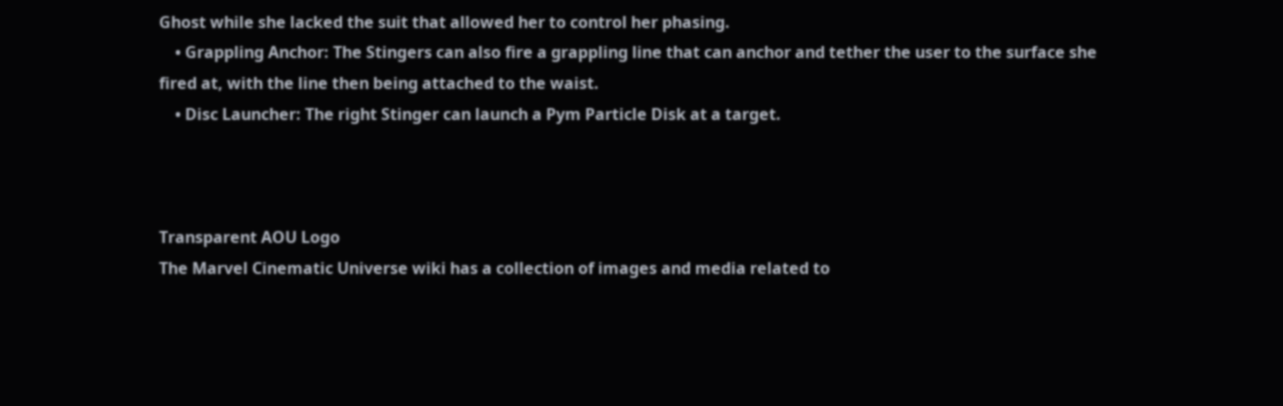Ghost while she lacked the suit that allowed her to control her phasing.
    • Grappling Anchor: The Stingers can also fire a grappling line that can anchor and tether the user to the surface she fired at, with the line then being attached to the waist.
    • Disc Launcher: The right Stinger can launch a Pym Particle Disk at a target.



Transparent AOU Logo
The Marvel Cinematic Universe wiki has a collection of images and media related to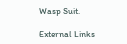Wasp Suit.

External Links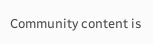Community content is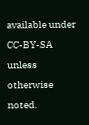available under CC-BY-SA unless otherwise noted.